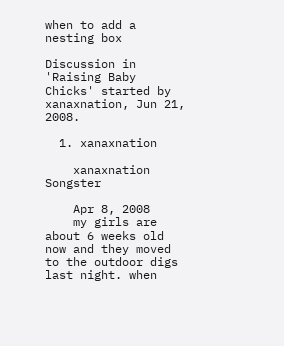when to add a nesting box

Discussion in 'Raising Baby Chicks' started by xanaxnation, Jun 21, 2008.

  1. xanaxnation

    xanaxnation Songster

    Apr 8, 2008
    my girls are about 6 weeks old now and they moved to the outdoor digs last night. when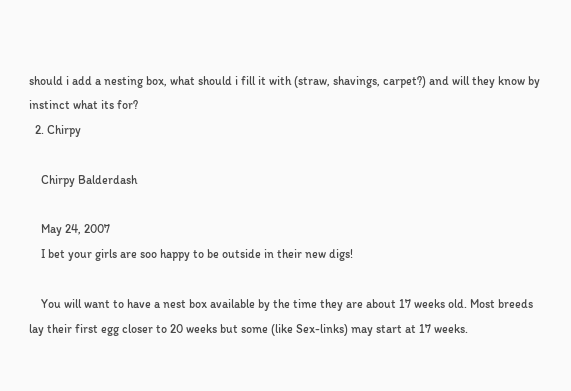should i add a nesting box, what should i fill it with (straw, shavings, carpet?) and will they know by instinct what its for?
  2. Chirpy

    Chirpy Balderdash

    May 24, 2007
    I bet your girls are soo happy to be outside in their new digs!

    You will want to have a nest box available by the time they are about 17 weeks old. Most breeds lay their first egg closer to 20 weeks but some (like Sex-links) may start at 17 weeks.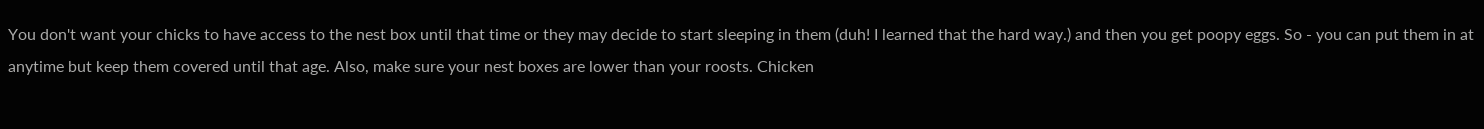You don't want your chicks to have access to the nest box until that time or they may decide to start sleeping in them (duh! I learned that the hard way.) and then you get poopy eggs. So - you can put them in at anytime but keep them covered until that age. Also, make sure your nest boxes are lower than your roosts. Chicken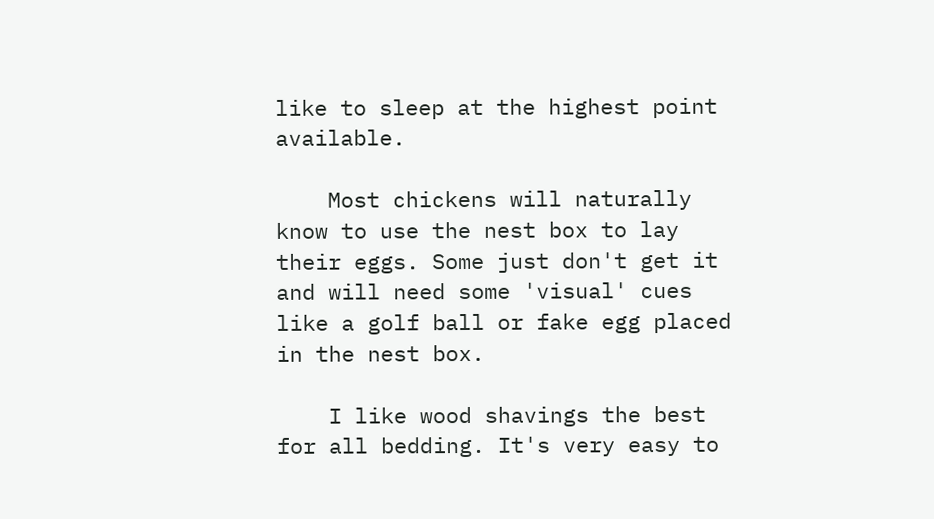like to sleep at the highest point available.

    Most chickens will naturally know to use the nest box to lay their eggs. Some just don't get it and will need some 'visual' cues like a golf ball or fake egg placed in the nest box.

    I like wood shavings the best for all bedding. It's very easy to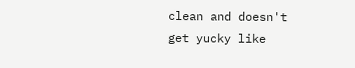clean and doesn't get yucky like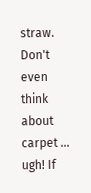straw. Don't even think about carpet ... ugh! If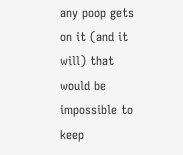any poop gets on it (and it will) that would be impossible to keep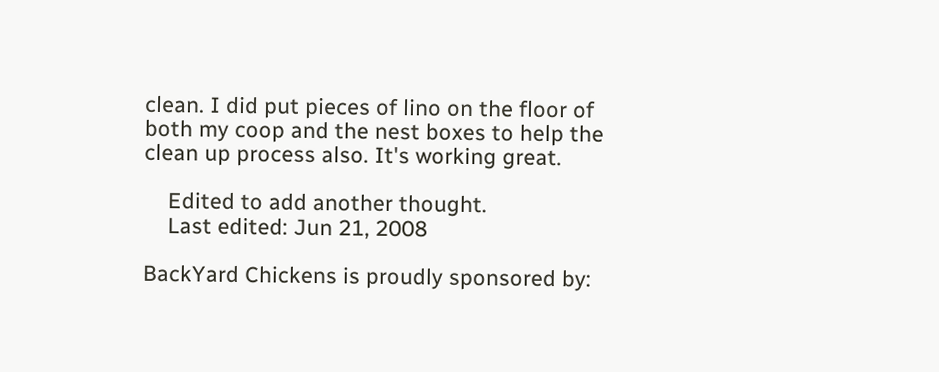clean. I did put pieces of lino on the floor of both my coop and the nest boxes to help the clean up process also. It's working great.

    Edited to add another thought.
    Last edited: Jun 21, 2008

BackYard Chickens is proudly sponsored by: